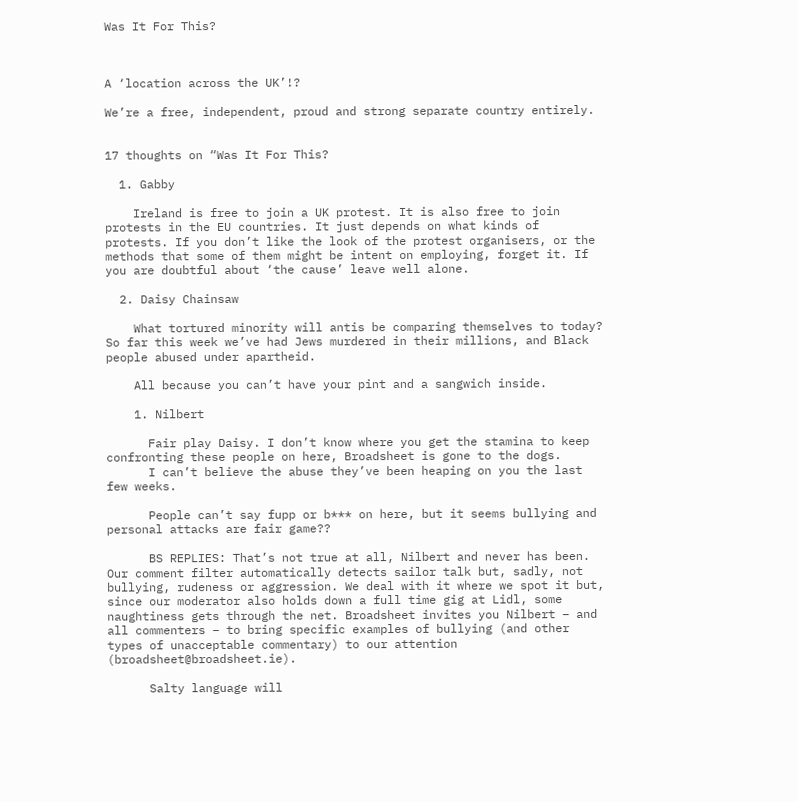Was It For This?



A ‘location across the UK’!?

We’re a free, independent, proud and strong separate country entirely.


17 thoughts on “Was It For This?

  1. Gabby

    Ireland is free to join a UK protest. It is also free to join protests in the EU countries. It just depends on what kinds of protests. If you don’t like the look of the protest organisers, or the methods that some of them might be intent on employing, forget it. If you are doubtful about ‘the cause’ leave well alone.

  2. Daisy Chainsaw

    What tortured minority will antis be comparing themselves to today? So far this week we’ve had Jews murdered in their millions, and Black people abused under apartheid.

    All because you can’t have your pint and a sangwich inside.

    1. Nilbert

      Fair play Daisy. I don’t know where you get the stamina to keep confronting these people on here, Broadsheet is gone to the dogs.
      I can’t believe the abuse they’ve been heaping on you the last few weeks.

      People can’t say fupp or b*** on here, but it seems bullying and personal attacks are fair game??

      BS REPLIES: That’s not true at all, Nilbert and never has been. Our comment filter automatically detects sailor talk but, sadly, not bullying, rudeness or aggression. We deal with it where we spot it but, since our moderator also holds down a full time gig at Lidl, some naughtiness gets through the net. Broadsheet invites you Nilbert – and all commenters – to bring specific examples of bullying (and other types of unacceptable commentary) to our attention (broadsheet@broadsheet.ie).

      Salty language will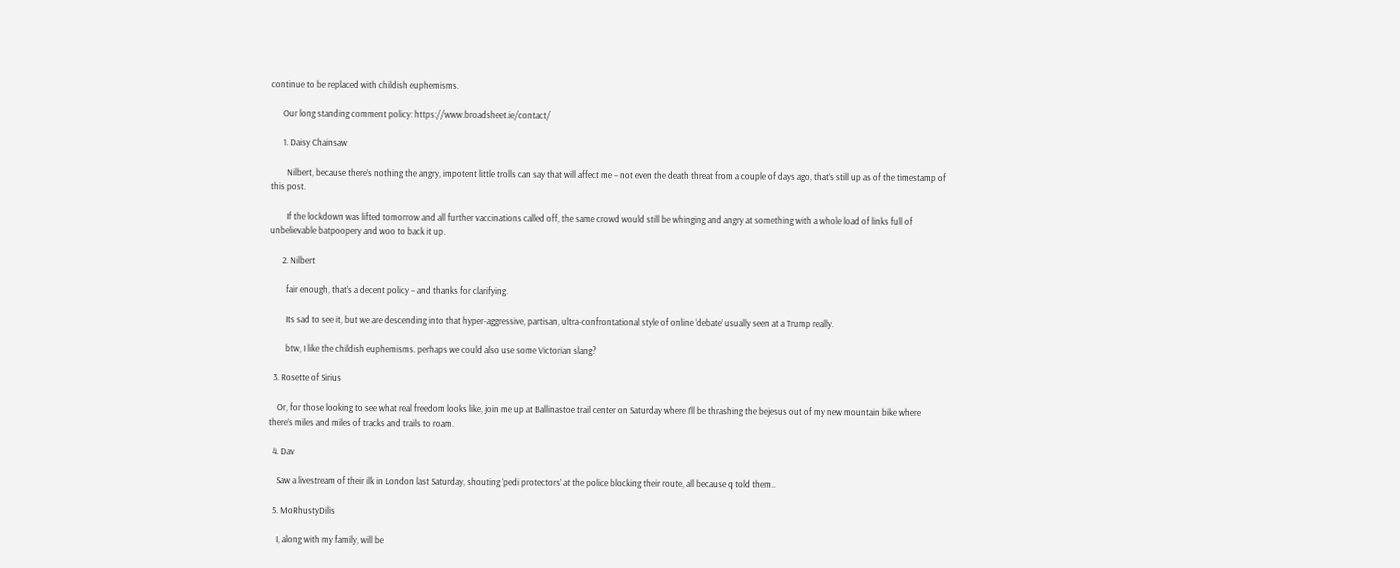continue to be replaced with childish euphemisms.

      Our long standing comment policy: https://www.broadsheet.ie/contact/

      1. Daisy Chainsaw

        Nilbert, because there’s nothing the angry, impotent little trolls can say that will affect me – not even the death threat from a couple of days ago, that’s still up as of the timestamp of this post.

        If the lockdown was lifted tomorrow and all further vaccinations called off, the same crowd would still be whinging and angry at something with a whole load of links full of unbelievable batpoopery and woo to back it up.

      2. Nilbert

        fair enough, that’s a decent policy – and thanks for clarifying.

        Its sad to see it, but we are descending into that hyper-aggressive, partisan, ultra-confrontational style of online ‘debate’ usually seen at a Trump really.

        btw, I like the childish euphemisms. perhaps we could also use some Victorian slang?

  3. Rosette of Sirius

    Or, for those looking to see what real freedom looks like, join me up at Ballinastoe trail center on Saturday where I’ll be thrashing the bejesus out of my new mountain bike where there’s miles and miles of tracks and trails to roam.

  4. Dav

    Saw a livestream of their ilk in London last Saturday, shouting ‘pedi protectors’ at the police blocking their route, all because q told them..

  5. MoRhustyDilis

    I, along with my family, will be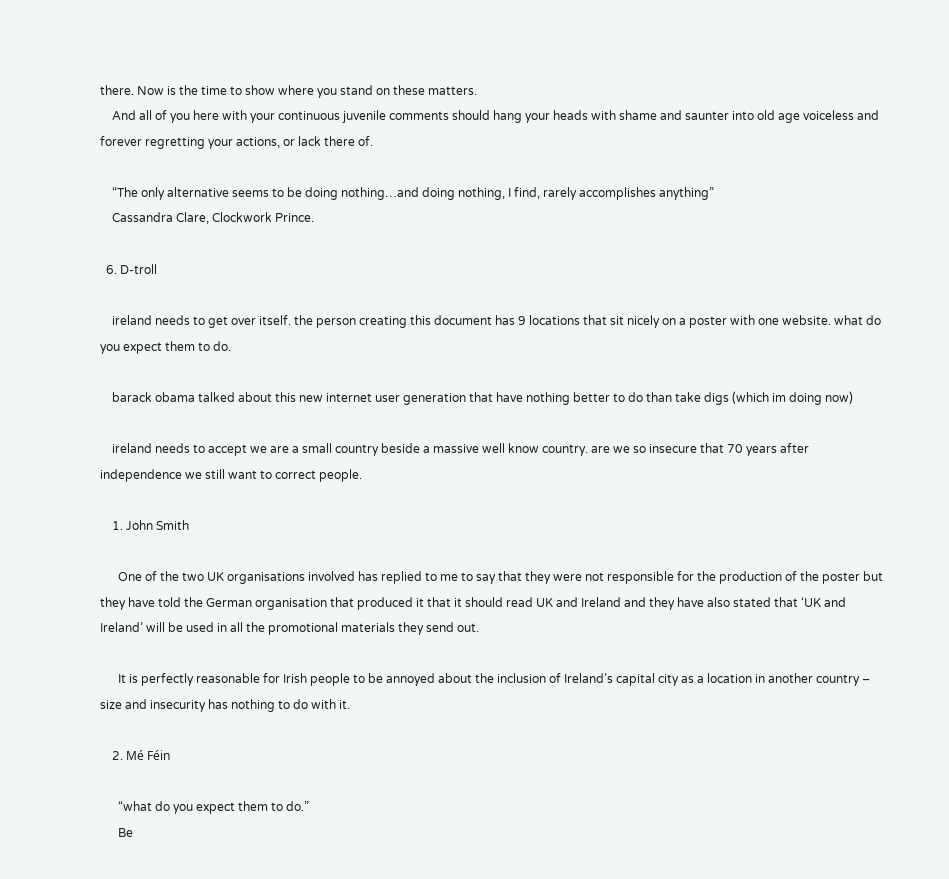there. Now is the time to show where you stand on these matters.
    And all of you here with your continuous juvenile comments should hang your heads with shame and saunter into old age voiceless and forever regretting your actions, or lack there of.

    “The only alternative seems to be doing nothing…and doing nothing, I find, rarely accomplishes anything”
    Cassandra Clare, Clockwork Prince.

  6. D-troll

    ireland needs to get over itself. the person creating this document has 9 locations that sit nicely on a poster with one website. what do you expect them to do.

    barack obama talked about this new internet user generation that have nothing better to do than take digs (which im doing now)

    ireland needs to accept we are a small country beside a massive well know country. are we so insecure that 70 years after independence we still want to correct people.

    1. John Smith

      One of the two UK organisations involved has replied to me to say that they were not responsible for the production of the poster but they have told the German organisation that produced it that it should read UK and Ireland and they have also stated that ‘UK and Ireland’ will be used in all the promotional materials they send out.

      It is perfectly reasonable for Irish people to be annoyed about the inclusion of Ireland’s capital city as a location in another country – size and insecurity has nothing to do with it.

    2. Mé Féin

      “what do you expect them to do.”
      Be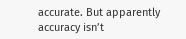accurate. But apparently accuracy isn’t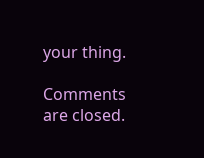your thing.

Comments are closed.